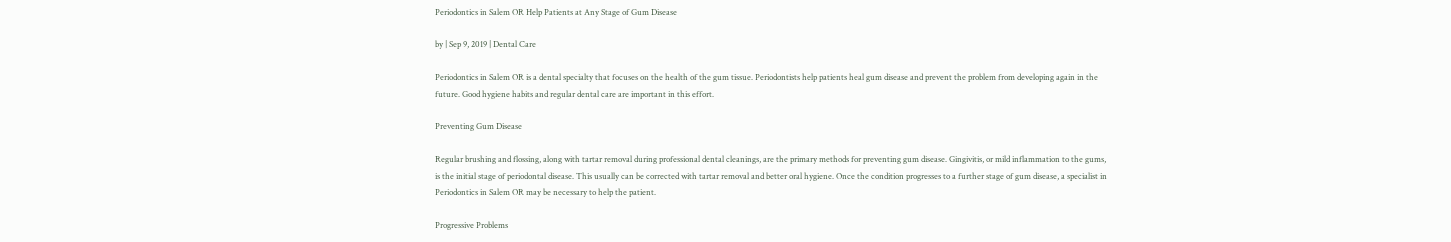Periodontics in Salem OR Help Patients at Any Stage of Gum Disease

by | Sep 9, 2019 | Dental Care

Periodontics in Salem OR is a dental specialty that focuses on the health of the gum tissue. Periodontists help patients heal gum disease and prevent the problem from developing again in the future. Good hygiene habits and regular dental care are important in this effort.

Preventing Gum Disease

Regular brushing and flossing, along with tartar removal during professional dental cleanings, are the primary methods for preventing gum disease. Gingivitis, or mild inflammation to the gums, is the initial stage of periodontal disease. This usually can be corrected with tartar removal and better oral hygiene. Once the condition progresses to a further stage of gum disease, a specialist in Periodontics in Salem OR may be necessary to help the patient.

Progressive Problems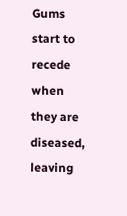Gums start to recede when they are diseased, leaving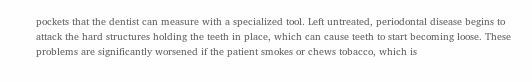pockets that the dentist can measure with a specialized tool. Left untreated, periodontal disease begins to attack the hard structures holding the teeth in place, which can cause teeth to start becoming loose. These problems are significantly worsened if the patient smokes or chews tobacco, which is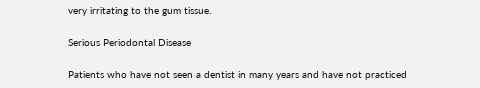very irritating to the gum tissue.

Serious Periodontal Disease

Patients who have not seen a dentist in many years and have not practiced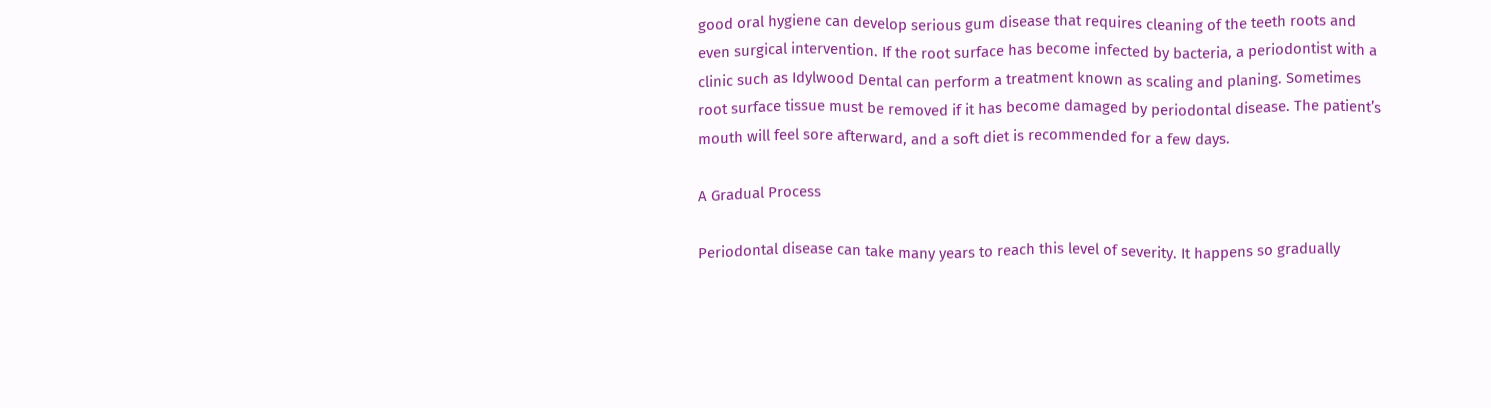good oral hygiene can develop serious gum disease that requires cleaning of the teeth roots and even surgical intervention. If the root surface has become infected by bacteria, a periodontist with a clinic such as Idylwood Dental can perform a treatment known as scaling and planing. Sometimes root surface tissue must be removed if it has become damaged by periodontal disease. The patient’s mouth will feel sore afterward, and a soft diet is recommended for a few days.

A Gradual Process

Periodontal disease can take many years to reach this level of severity. It happens so gradually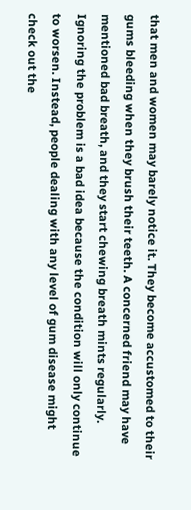that men and women may barely notice it. They become accustomed to their gums bleeding when they brush their teeth. A concerned friend may have mentioned bad breath, and they start chewing breath mints regularly. Ignoring the problem is a bad idea because the condition will only continue to worsen. Instead, people dealing with any level of gum disease might check out the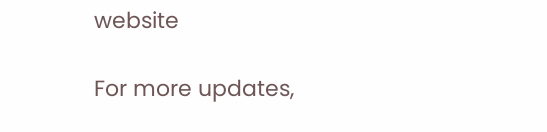website

For more updates,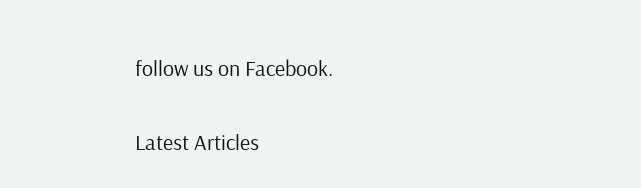follow us on Facebook.

Latest Articles